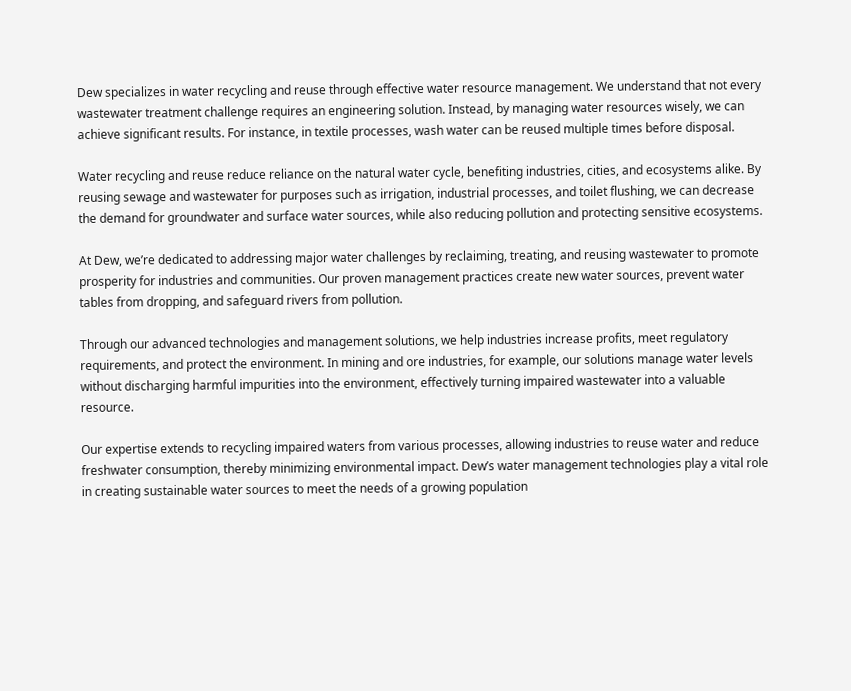Dew specializes in water recycling and reuse through effective water resource management. We understand that not every wastewater treatment challenge requires an engineering solution. Instead, by managing water resources wisely, we can achieve significant results. For instance, in textile processes, wash water can be reused multiple times before disposal.

Water recycling and reuse reduce reliance on the natural water cycle, benefiting industries, cities, and ecosystems alike. By reusing sewage and wastewater for purposes such as irrigation, industrial processes, and toilet flushing, we can decrease the demand for groundwater and surface water sources, while also reducing pollution and protecting sensitive ecosystems.

At Dew, we’re dedicated to addressing major water challenges by reclaiming, treating, and reusing wastewater to promote prosperity for industries and communities. Our proven management practices create new water sources, prevent water tables from dropping, and safeguard rivers from pollution.

Through our advanced technologies and management solutions, we help industries increase profits, meet regulatory requirements, and protect the environment. In mining and ore industries, for example, our solutions manage water levels without discharging harmful impurities into the environment, effectively turning impaired wastewater into a valuable resource.

Our expertise extends to recycling impaired waters from various processes, allowing industries to reuse water and reduce freshwater consumption, thereby minimizing environmental impact. Dew’s water management technologies play a vital role in creating sustainable water sources to meet the needs of a growing population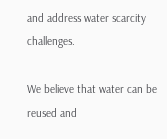and address water scarcity challenges.

We believe that water can be reused and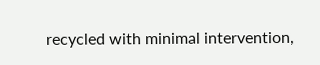recycled with minimal intervention,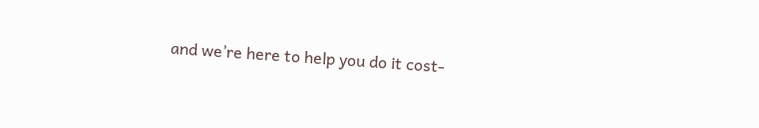and we’re here to help you do it cost-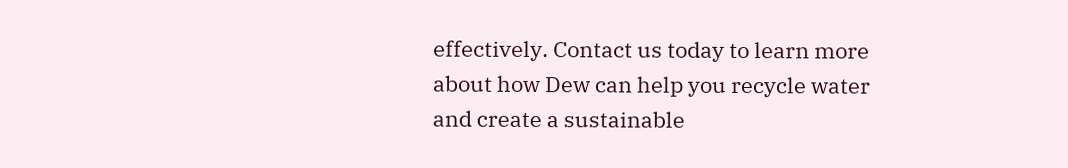effectively. Contact us today to learn more about how Dew can help you recycle water and create a sustainable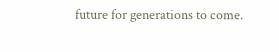future for generations to come.